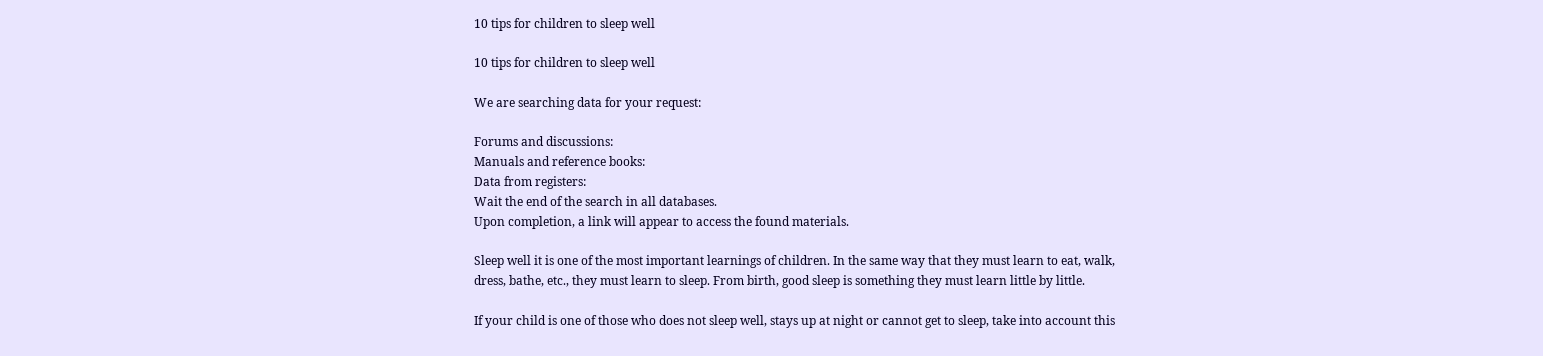10 tips for children to sleep well

10 tips for children to sleep well

We are searching data for your request:

Forums and discussions:
Manuals and reference books:
Data from registers:
Wait the end of the search in all databases.
Upon completion, a link will appear to access the found materials.

Sleep well it is one of the most important learnings of children. In the same way that they must learn to eat, walk, dress, bathe, etc., they must learn to sleep. From birth, good sleep is something they must learn little by little.

If your child is one of those who does not sleep well, stays up at night or cannot get to sleep, take into account this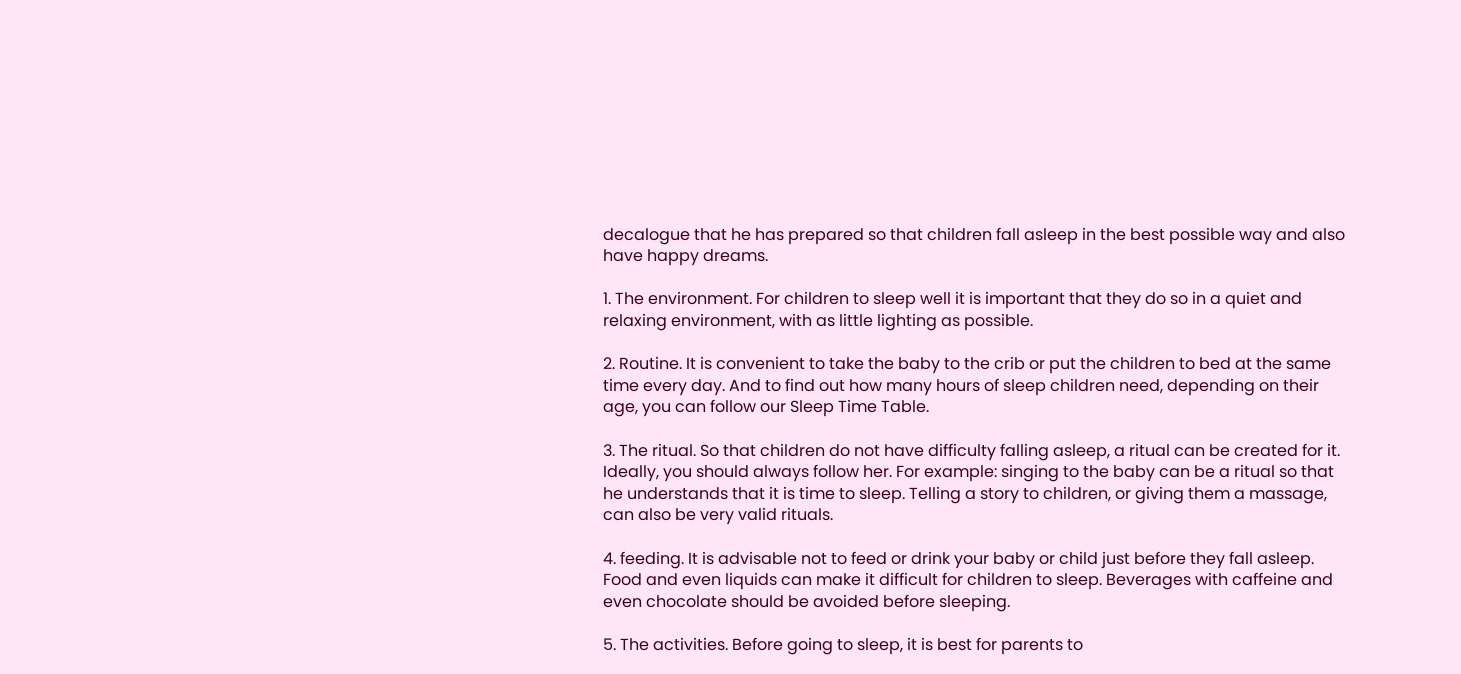decalogue that he has prepared so that children fall asleep in the best possible way and also have happy dreams.

1. The environment. For children to sleep well it is important that they do so in a quiet and relaxing environment, with as little lighting as possible.

2. Routine. It is convenient to take the baby to the crib or put the children to bed at the same time every day. And to find out how many hours of sleep children need, depending on their age, you can follow our Sleep Time Table.

3. The ritual. So that children do not have difficulty falling asleep, a ritual can be created for it. Ideally, you should always follow her. For example: singing to the baby can be a ritual so that he understands that it is time to sleep. Telling a story to children, or giving them a massage, can also be very valid rituals.

4. feeding. It is advisable not to feed or drink your baby or child just before they fall asleep. Food and even liquids can make it difficult for children to sleep. Beverages with caffeine and even chocolate should be avoided before sleeping.

5. The activities. Before going to sleep, it is best for parents to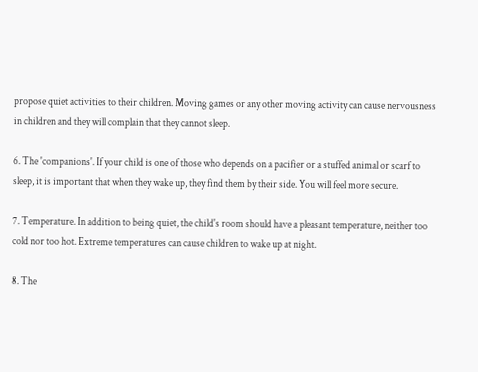propose quiet activities to their children. Moving games or any other moving activity can cause nervousness in children and they will complain that they cannot sleep.

6. The 'companions'. If your child is one of those who depends on a pacifier or a stuffed animal or scarf to sleep, it is important that when they wake up, they find them by their side. You will feel more secure.

7. Temperature. In addition to being quiet, the child's room should have a pleasant temperature, neither too cold nor too hot. Extreme temperatures can cause children to wake up at night.

8. The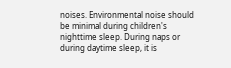noises. Environmental noise should be minimal during children's nighttime sleep. During naps or during daytime sleep, it is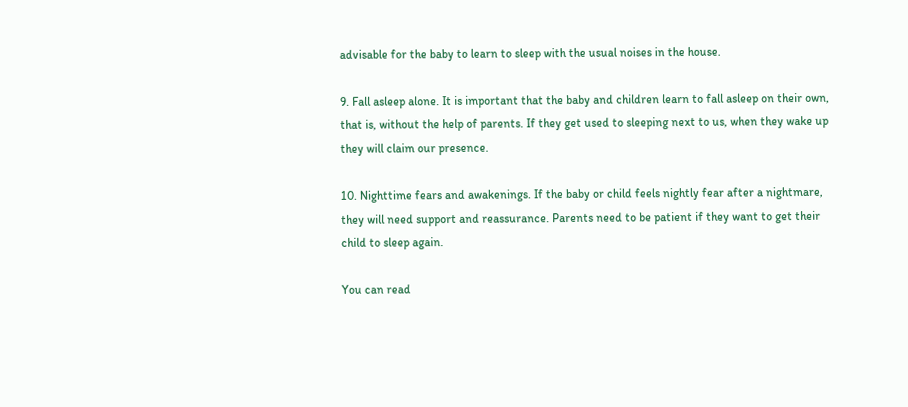advisable for the baby to learn to sleep with the usual noises in the house.

9. Fall asleep alone. It is important that the baby and children learn to fall asleep on their own, that is, without the help of parents. If they get used to sleeping next to us, when they wake up they will claim our presence.

10. Nighttime fears and awakenings. If the baby or child feels nightly fear after a nightmare, they will need support and reassurance. Parents need to be patient if they want to get their child to sleep again.

You can read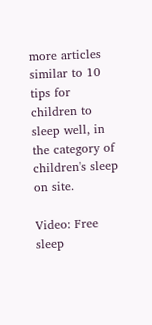more articles similar to 10 tips for children to sleep well, in the category of children's sleep on site.

Video: Free sleep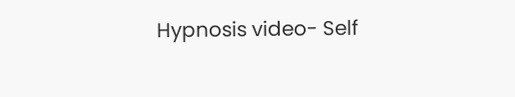Hypnosis video- Self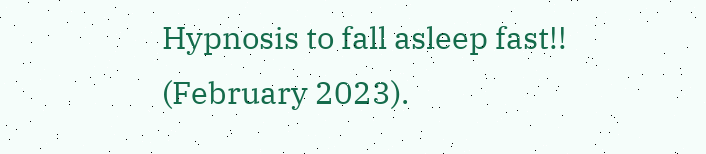Hypnosis to fall asleep fast!! (February 2023).